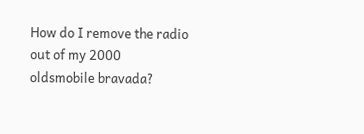How do I remove the radio out of my 2000 oldsmobile bravada?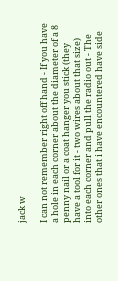jack w

I can not remember right off hand - If you have a hole in each corner about the diameter of a 8 penny nail or a coat hanger you stick (they have a tool for it - two wires about that size) into each corner and pull the radio out - The other ones that i have encountered have side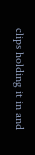clips holding it in and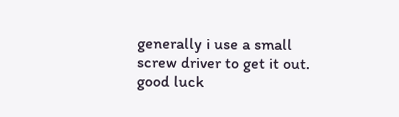generally i use a small screw driver to get it out. good luck